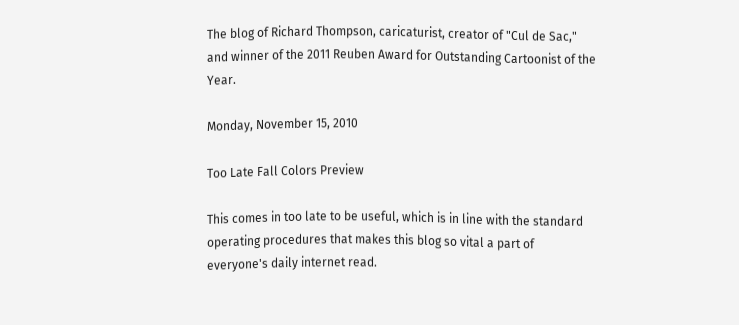The blog of Richard Thompson, caricaturist, creator of "Cul de Sac," and winner of the 2011 Reuben Award for Outstanding Cartoonist of the Year.

Monday, November 15, 2010

Too Late Fall Colors Preview

This comes in too late to be useful, which is in line with the standard operating procedures that makes this blog so vital a part of everyone's daily internet read.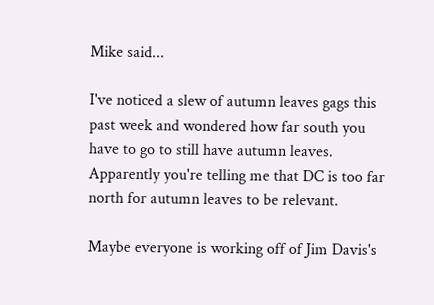Mike said...

I've noticed a slew of autumn leaves gags this past week and wondered how far south you have to go to still have autumn leaves. Apparently you're telling me that DC is too far north for autumn leaves to be relevant.

Maybe everyone is working off of Jim Davis's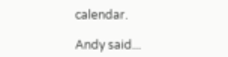calendar.

Andy said...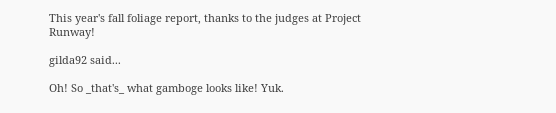This year's fall foliage report, thanks to the judges at Project Runway!

gilda92 said...

Oh! So _that's_ what gamboge looks like! Yuk.